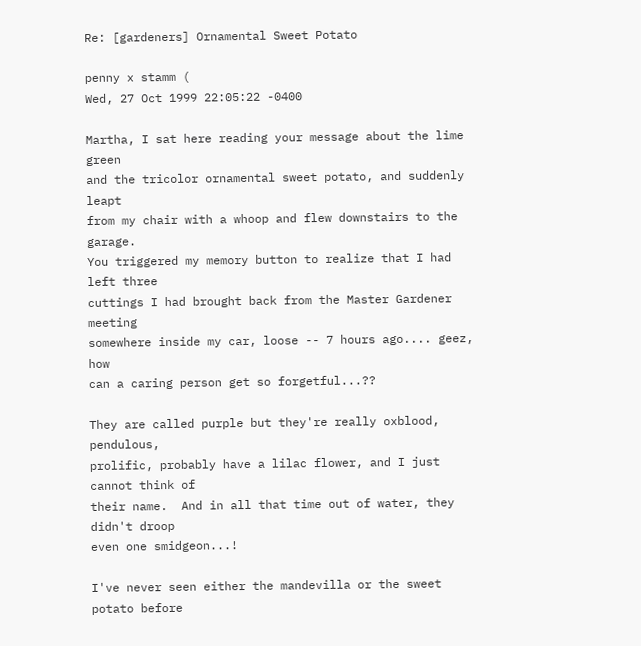Re: [gardeners] Ornamental Sweet Potato

penny x stamm (
Wed, 27 Oct 1999 22:05:22 -0400

Martha, I sat here reading your message about the lime green
and the tricolor ornamental sweet potato, and suddenly leapt
from my chair with a whoop and flew downstairs to the garage.
You triggered my memory button to realize that I had left three
cuttings I had brought back from the Master Gardener meeting
somewhere inside my car, loose -- 7 hours ago.... geez, how
can a caring person get so forgetful...??

They are called purple but they're really oxblood, pendulous,
prolific, probably have a lilac flower, and I just cannot think of
their name.  And in all that time out of water, they didn't droop
even one smidgeon...!

I've never seen either the mandevilla or the sweet potato before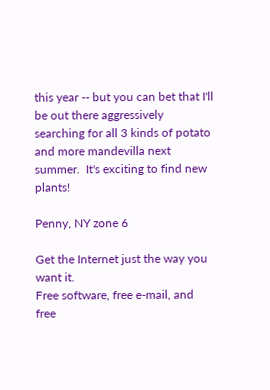this year -- but you can bet that I'll be out there aggressively
searching for all 3 kinds of potato and more mandevilla next
summer.  It's exciting to find new plants!

Penny, NY zone 6

Get the Internet just the way you want it.
Free software, free e-mail, and free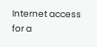Internet access for a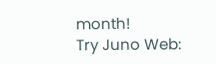month!
Try Juno Web: